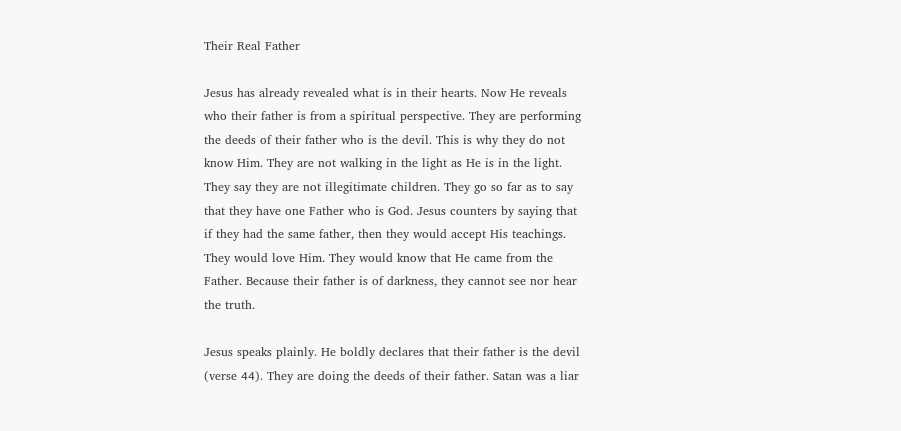Their Real Father

Jesus has already revealed what is in their hearts. Now He reveals who their father is from a spiritual perspective. They are performing the deeds of their father who is the devil. This is why they do not know Him. They are not walking in the light as He is in the light. They say they are not illegitimate children. They go so far as to say that they have one Father who is God. Jesus counters by saying that if they had the same father, then they would accept His teachings. They would love Him. They would know that He came from the Father. Because their father is of darkness, they cannot see nor hear the truth.

Jesus speaks plainly. He boldly declares that their father is the devil (verse 44). They are doing the deeds of their father. Satan was a liar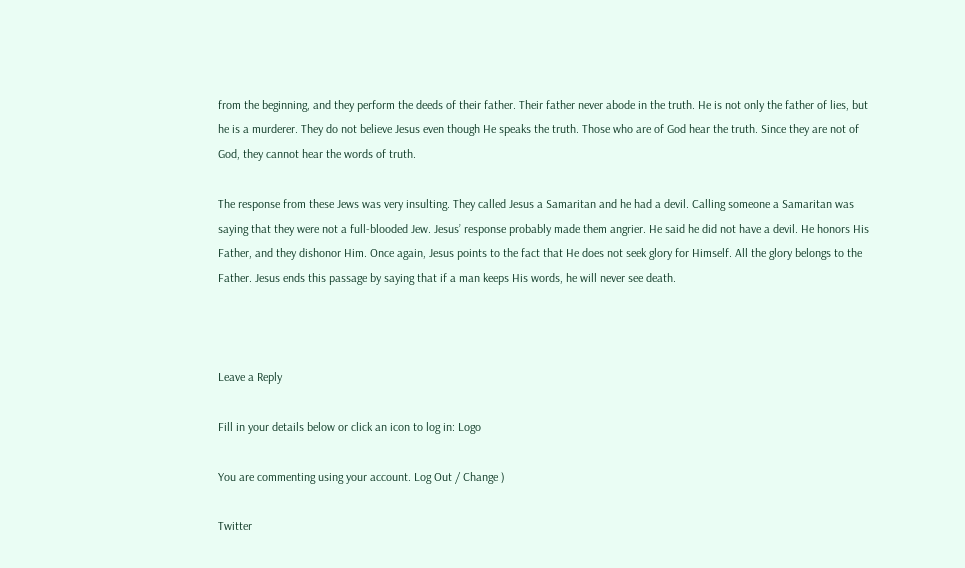from the beginning, and they perform the deeds of their father. Their father never abode in the truth. He is not only the father of lies, but he is a murderer. They do not believe Jesus even though He speaks the truth. Those who are of God hear the truth. Since they are not of God, they cannot hear the words of truth.

The response from these Jews was very insulting. They called Jesus a Samaritan and he had a devil. Calling someone a Samaritan was saying that they were not a full-blooded Jew. Jesus’ response probably made them angrier. He said he did not have a devil. He honors His Father, and they dishonor Him. Once again, Jesus points to the fact that He does not seek glory for Himself. All the glory belongs to the Father. Jesus ends this passage by saying that if a man keeps His words, he will never see death.



Leave a Reply

Fill in your details below or click an icon to log in: Logo

You are commenting using your account. Log Out / Change )

Twitter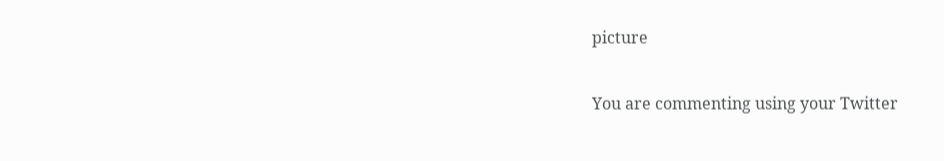picture

You are commenting using your Twitter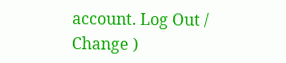account. Log Out / Change )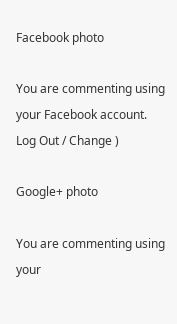Facebook photo

You are commenting using your Facebook account. Log Out / Change )

Google+ photo

You are commenting using your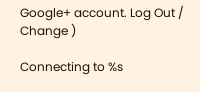Google+ account. Log Out / Change )

Connecting to %s